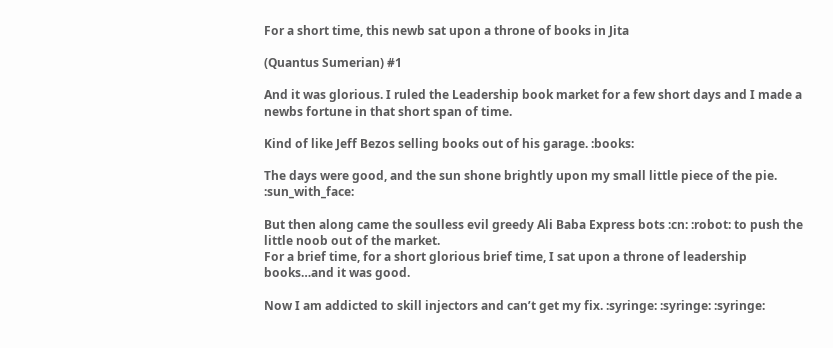For a short time, this newb sat upon a throne of books in Jita

(Quantus Sumerian) #1

And it was glorious. I ruled the Leadership book market for a few short days and I made a newbs fortune in that short span of time.

Kind of like Jeff Bezos selling books out of his garage. :books:

The days were good, and the sun shone brightly upon my small little piece of the pie. :sun_with_face:

But then along came the soulless evil greedy Ali Baba Express bots :cn: :robot: to push the little noob out of the market.
For a brief time, for a short glorious brief time, I sat upon a throne of leadership books…and it was good.

Now I am addicted to skill injectors and can’t get my fix. :syringe: :syringe: :syringe: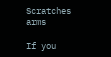Scratches arms

If you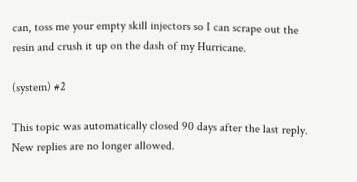can, toss me your empty skill injectors so I can scrape out the resin and crush it up on the dash of my Hurricane.

(system) #2

This topic was automatically closed 90 days after the last reply. New replies are no longer allowed.